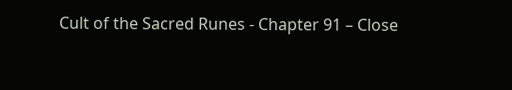Cult of the Sacred Runes - Chapter 91 – Close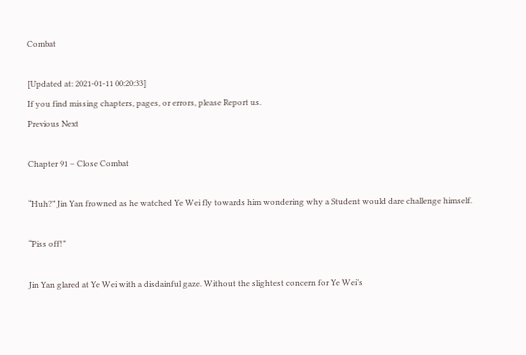Combat

[Updated at: 2021-01-11 00:20:33]
If you find missing chapters, pages, or errors, please Report us.
Previous Next

Chapter 91 – Close Combat

“Huh?” Jin Yan frowned as he watched Ye Wei fly towards him wondering why a Student would dare challenge himself.

“Piss off!”

Jin Yan glared at Ye Wei with a disdainful gaze. Without the slightest concern for Ye Wei’s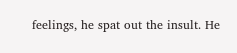feelings, he spat out the insult. He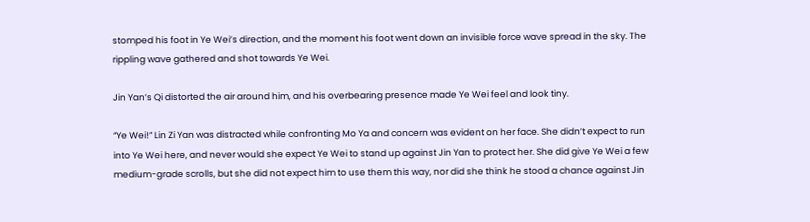stomped his foot in Ye Wei’s direction, and the moment his foot went down an invisible force wave spread in the sky. The rippling wave gathered and shot towards Ye Wei.

Jin Yan’s Qi distorted the air around him, and his overbearing presence made Ye Wei feel and look tiny.

“Ye Wei!” Lin Zi Yan was distracted while confronting Mo Ya and concern was evident on her face. She didn’t expect to run into Ye Wei here, and never would she expect Ye Wei to stand up against Jin Yan to protect her. She did give Ye Wei a few medium-grade scrolls, but she did not expect him to use them this way, nor did she think he stood a chance against Jin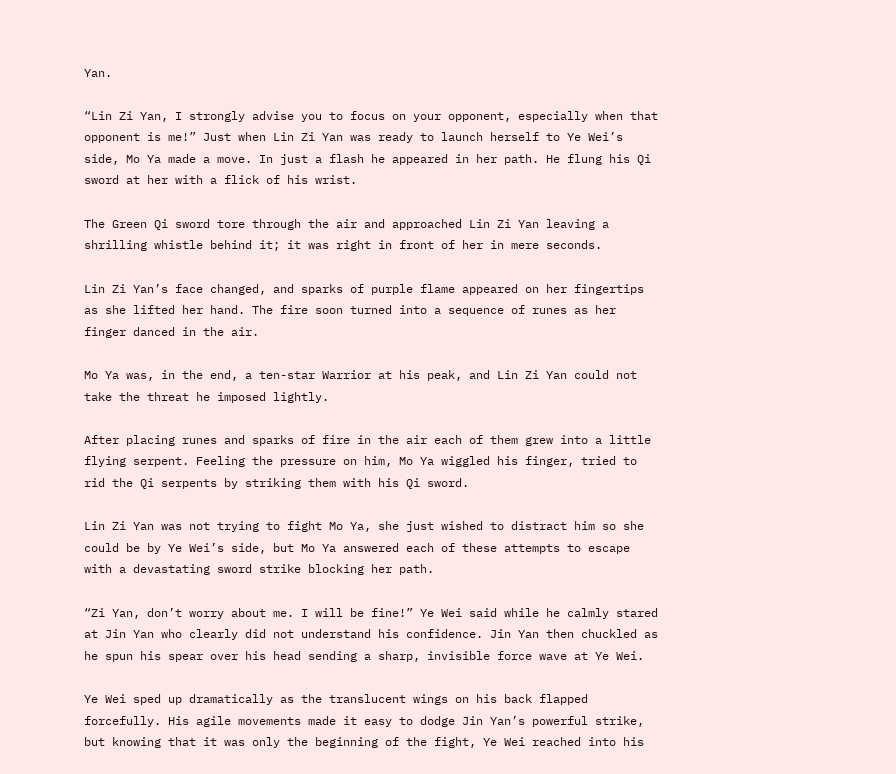Yan.

“Lin Zi Yan, I strongly advise you to focus on your opponent, especially when that opponent is me!” Just when Lin Zi Yan was ready to launch herself to Ye Wei’s side, Mo Ya made a move. In just a flash he appeared in her path. He flung his Qi sword at her with a flick of his wrist.

The Green Qi sword tore through the air and approached Lin Zi Yan leaving a shrilling whistle behind it; it was right in front of her in mere seconds.

Lin Zi Yan’s face changed, and sparks of purple flame appeared on her fingertips as she lifted her hand. The fire soon turned into a sequence of runes as her finger danced in the air.

Mo Ya was, in the end, a ten-star Warrior at his peak, and Lin Zi Yan could not take the threat he imposed lightly.

After placing runes and sparks of fire in the air each of them grew into a little flying serpent. Feeling the pressure on him, Mo Ya wiggled his finger, tried to rid the Qi serpents by striking them with his Qi sword.

Lin Zi Yan was not trying to fight Mo Ya, she just wished to distract him so she could be by Ye Wei’s side, but Mo Ya answered each of these attempts to escape with a devastating sword strike blocking her path.

“Zi Yan, don’t worry about me. I will be fine!” Ye Wei said while he calmly stared at Jin Yan who clearly did not understand his confidence. Jin Yan then chuckled as he spun his spear over his head sending a sharp, invisible force wave at Ye Wei.

Ye Wei sped up dramatically as the translucent wings on his back flapped forcefully. His agile movements made it easy to dodge Jin Yan’s powerful strike, but knowing that it was only the beginning of the fight, Ye Wei reached into his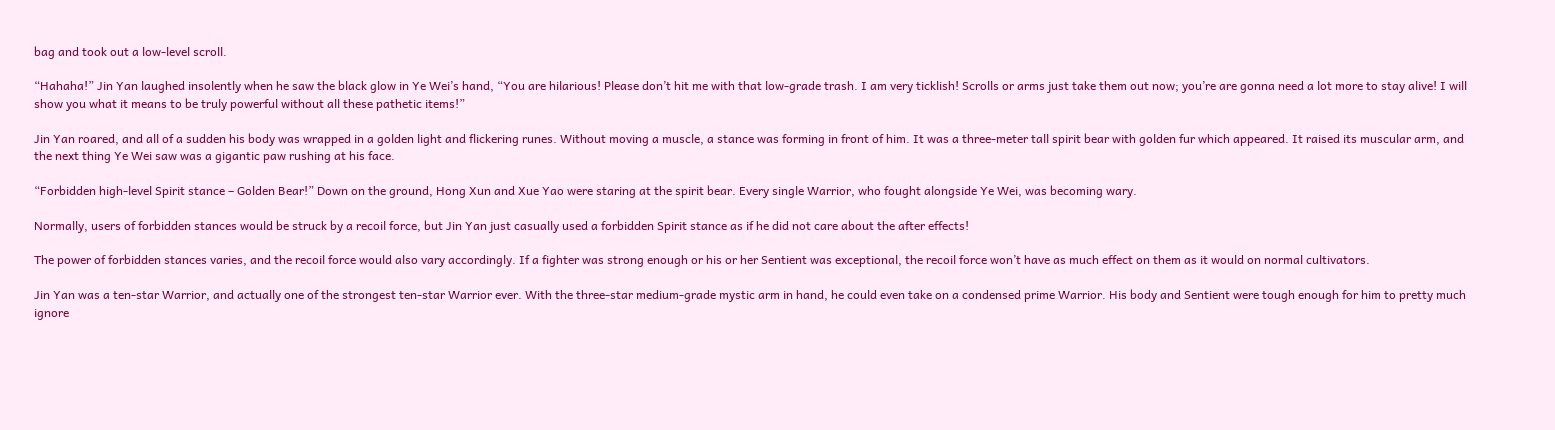bag and took out a low-level scroll.

“Hahaha!” Jin Yan laughed insolently when he saw the black glow in Ye Wei’s hand, “You are hilarious! Please don’t hit me with that low-grade trash. I am very ticklish! Scrolls or arms just take them out now; you’re are gonna need a lot more to stay alive! I will show you what it means to be truly powerful without all these pathetic items!”

Jin Yan roared, and all of a sudden his body was wrapped in a golden light and flickering runes. Without moving a muscle, a stance was forming in front of him. It was a three-meter tall spirit bear with golden fur which appeared. It raised its muscular arm, and the next thing Ye Wei saw was a gigantic paw rushing at his face.

“Forbidden high-level Spirit stance – Golden Bear!” Down on the ground, Hong Xun and Xue Yao were staring at the spirit bear. Every single Warrior, who fought alongside Ye Wei, was becoming wary.

Normally, users of forbidden stances would be struck by a recoil force, but Jin Yan just casually used a forbidden Spirit stance as if he did not care about the after effects!

The power of forbidden stances varies, and the recoil force would also vary accordingly. If a fighter was strong enough or his or her Sentient was exceptional, the recoil force won’t have as much effect on them as it would on normal cultivators.

Jin Yan was a ten-star Warrior, and actually one of the strongest ten-star Warrior ever. With the three-star medium-grade mystic arm in hand, he could even take on a condensed prime Warrior. His body and Sentient were tough enough for him to pretty much ignore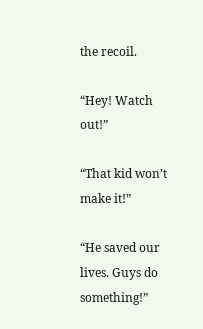the recoil.

“Hey! Watch out!”

“That kid won’t make it!”

“He saved our lives. Guys do something!”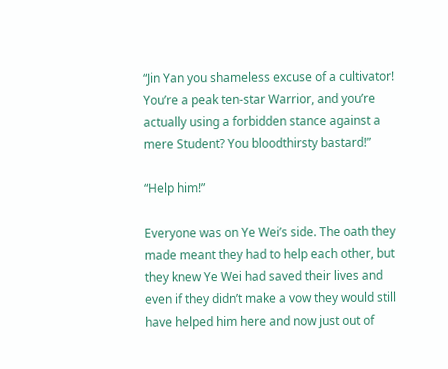“Jin Yan you shameless excuse of a cultivator! You’re a peak ten-star Warrior, and you’re actually using a forbidden stance against a mere Student? You bloodthirsty bastard!”

“Help him!”

Everyone was on Ye Wei’s side. The oath they made meant they had to help each other, but they knew Ye Wei had saved their lives and even if they didn’t make a vow they would still have helped him here and now just out of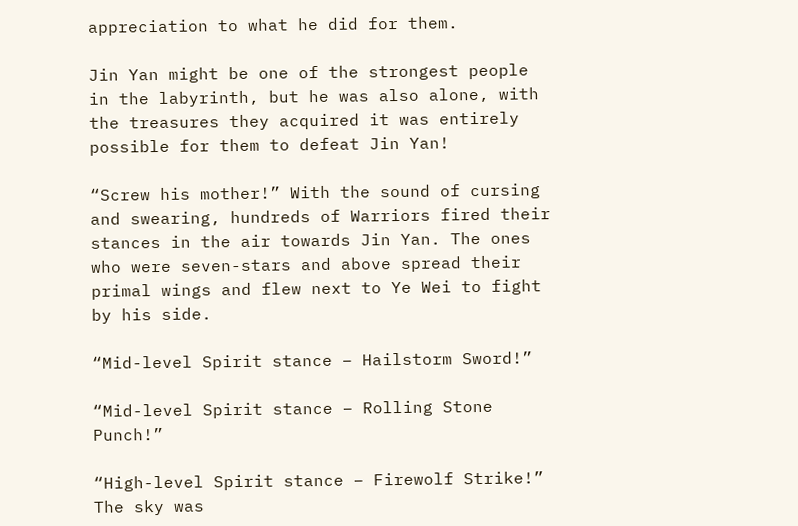appreciation to what he did for them.

Jin Yan might be one of the strongest people in the labyrinth, but he was also alone, with the treasures they acquired it was entirely possible for them to defeat Jin Yan!

“Screw his mother!” With the sound of cursing and swearing, hundreds of Warriors fired their stances in the air towards Jin Yan. The ones who were seven-stars and above spread their primal wings and flew next to Ye Wei to fight by his side.

“Mid-level Spirit stance – Hailstorm Sword!”

“Mid-level Spirit stance – Rolling Stone Punch!”

“High-level Spirit stance – Firewolf Strike!” The sky was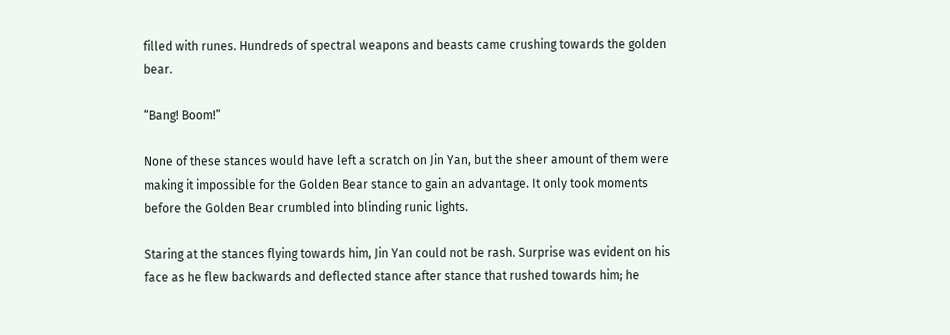filled with runes. Hundreds of spectral weapons and beasts came crushing towards the golden bear.

“Bang! Boom!”

None of these stances would have left a scratch on Jin Yan, but the sheer amount of them were making it impossible for the Golden Bear stance to gain an advantage. It only took moments before the Golden Bear crumbled into blinding runic lights.

Staring at the stances flying towards him, Jin Yan could not be rash. Surprise was evident on his face as he flew backwards and deflected stance after stance that rushed towards him; he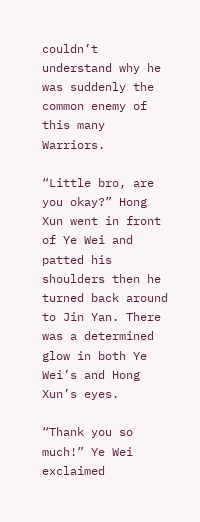couldn’t understand why he was suddenly the common enemy of this many Warriors.

“Little bro, are you okay?” Hong Xun went in front of Ye Wei and patted his shoulders then he turned back around to Jin Yan. There was a determined glow in both Ye Wei’s and Hong Xun’s eyes.

“Thank you so much!” Ye Wei exclaimed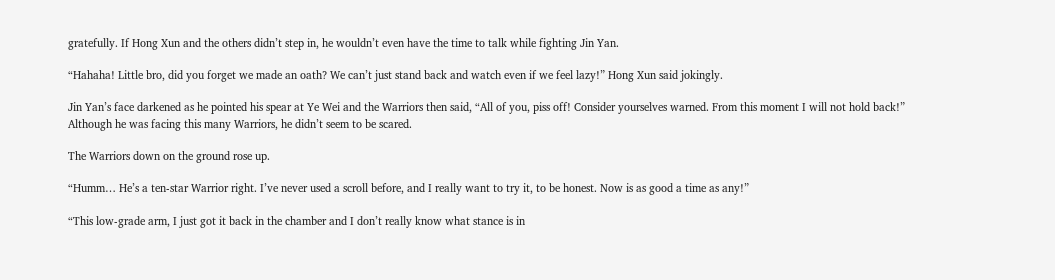gratefully. If Hong Xun and the others didn’t step in, he wouldn’t even have the time to talk while fighting Jin Yan.

“Hahaha! Little bro, did you forget we made an oath? We can’t just stand back and watch even if we feel lazy!” Hong Xun said jokingly.

Jin Yan’s face darkened as he pointed his spear at Ye Wei and the Warriors then said, “All of you, piss off! Consider yourselves warned. From this moment I will not hold back!” Although he was facing this many Warriors, he didn’t seem to be scared.

The Warriors down on the ground rose up.

“Humm… He’s a ten-star Warrior right. I’ve never used a scroll before, and I really want to try it, to be honest. Now is as good a time as any!”

“This low-grade arm, I just got it back in the chamber and I don’t really know what stance is in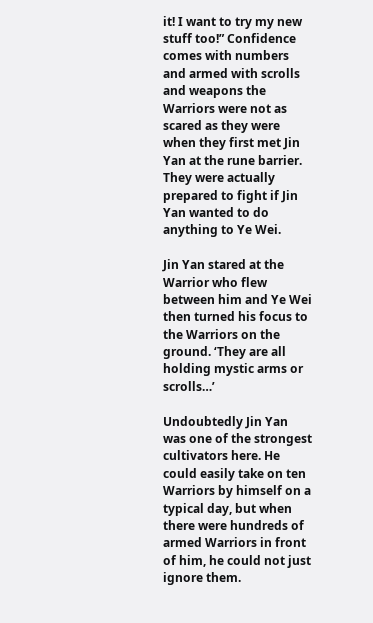it! I want to try my new stuff too!” Confidence comes with numbers and armed with scrolls and weapons the Warriors were not as scared as they were when they first met Jin Yan at the rune barrier. They were actually prepared to fight if Jin Yan wanted to do anything to Ye Wei.

Jin Yan stared at the Warrior who flew between him and Ye Wei then turned his focus to the Warriors on the ground. ‘They are all holding mystic arms or scrolls…’

Undoubtedly Jin Yan was one of the strongest cultivators here. He could easily take on ten Warriors by himself on a typical day, but when there were hundreds of armed Warriors in front of him, he could not just ignore them.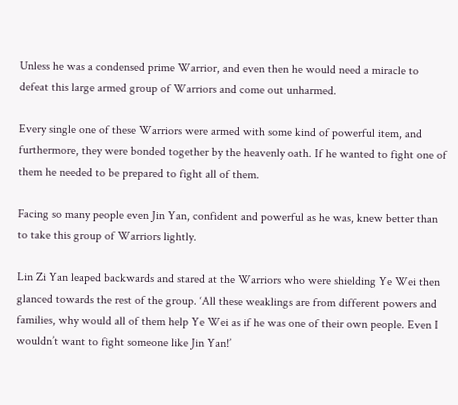Unless he was a condensed prime Warrior, and even then he would need a miracle to defeat this large armed group of Warriors and come out unharmed.

Every single one of these Warriors were armed with some kind of powerful item, and furthermore, they were bonded together by the heavenly oath. If he wanted to fight one of them he needed to be prepared to fight all of them.

Facing so many people even Jin Yan, confident and powerful as he was, knew better than to take this group of Warriors lightly.

Lin Zi Yan leaped backwards and stared at the Warriors who were shielding Ye Wei then glanced towards the rest of the group. ‘All these weaklings are from different powers and families, why would all of them help Ye Wei as if he was one of their own people. Even I wouldn’t want to fight someone like Jin Yan!’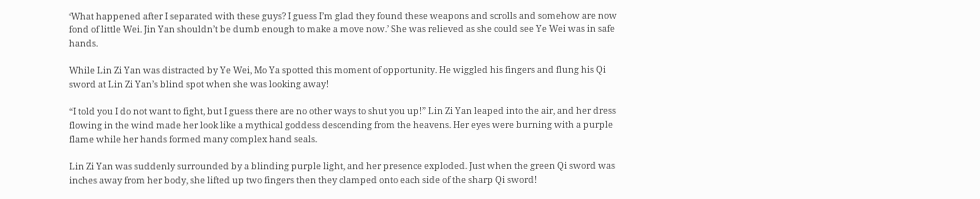‘What happened after I separated with these guys? I guess I’m glad they found these weapons and scrolls and somehow are now fond of little Wei. Jin Yan shouldn’t be dumb enough to make a move now.’ She was relieved as she could see Ye Wei was in safe hands.

While Lin Zi Yan was distracted by Ye Wei, Mo Ya spotted this moment of opportunity. He wiggled his fingers and flung his Qi sword at Lin Zi Yan’s blind spot when she was looking away!

“I told you I do not want to fight, but I guess there are no other ways to shut you up!” Lin Zi Yan leaped into the air, and her dress flowing in the wind made her look like a mythical goddess descending from the heavens. Her eyes were burning with a purple flame while her hands formed many complex hand seals.

Lin Zi Yan was suddenly surrounded by a blinding purple light, and her presence exploded. Just when the green Qi sword was inches away from her body, she lifted up two fingers then they clamped onto each side of the sharp Qi sword!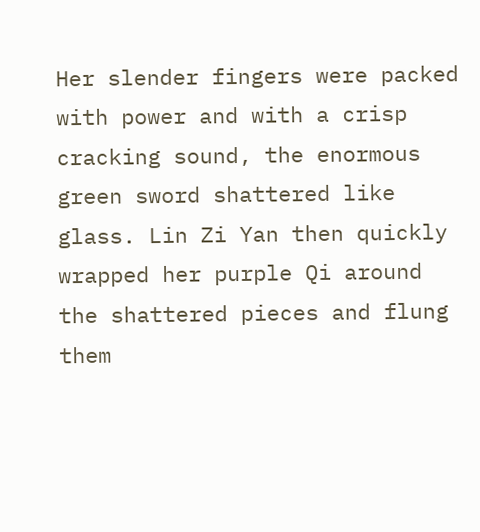Her slender fingers were packed with power and with a crisp cracking sound, the enormous green sword shattered like glass. Lin Zi Yan then quickly wrapped her purple Qi around the shattered pieces and flung them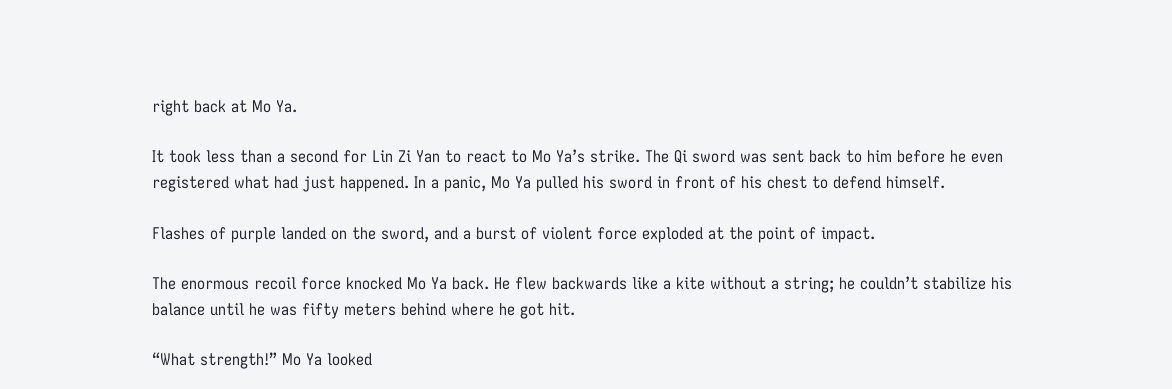right back at Mo Ya.

It took less than a second for Lin Zi Yan to react to Mo Ya’s strike. The Qi sword was sent back to him before he even registered what had just happened. In a panic, Mo Ya pulled his sword in front of his chest to defend himself.

Flashes of purple landed on the sword, and a burst of violent force exploded at the point of impact.

The enormous recoil force knocked Mo Ya back. He flew backwards like a kite without a string; he couldn’t stabilize his balance until he was fifty meters behind where he got hit.

“What strength!” Mo Ya looked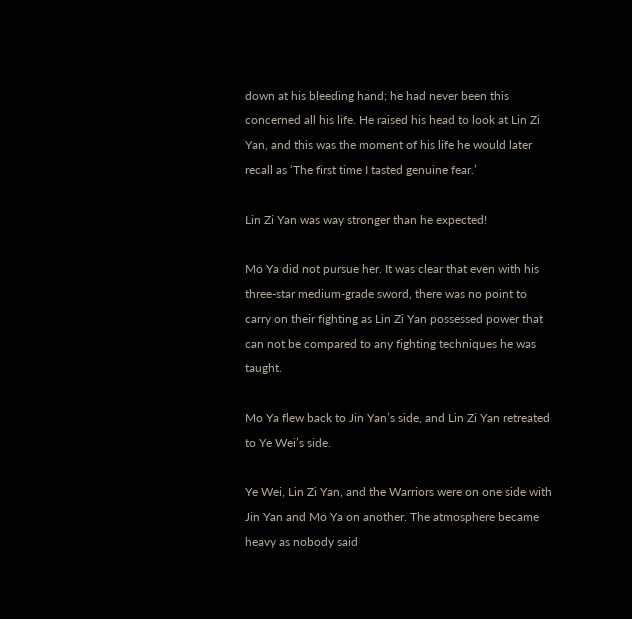down at his bleeding hand; he had never been this concerned all his life. He raised his head to look at Lin Zi Yan, and this was the moment of his life he would later recall as ‘The first time I tasted genuine fear.’

Lin Zi Yan was way stronger than he expected!

Mo Ya did not pursue her. It was clear that even with his three-star medium-grade sword, there was no point to carry on their fighting as Lin Zi Yan possessed power that can not be compared to any fighting techniques he was taught.

Mo Ya flew back to Jin Yan’s side, and Lin Zi Yan retreated to Ye Wei’s side.

Ye Wei, Lin Zi Yan, and the Warriors were on one side with Jin Yan and Mo Ya on another. The atmosphere became heavy as nobody said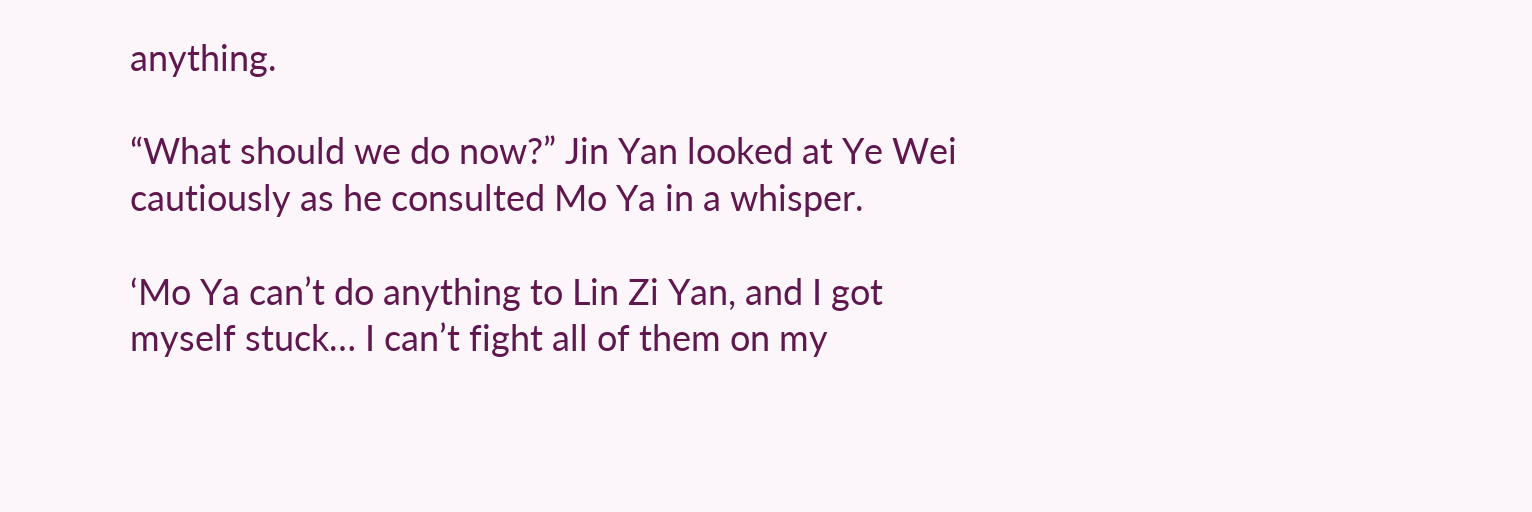anything.

“What should we do now?” Jin Yan looked at Ye Wei cautiously as he consulted Mo Ya in a whisper.

‘Mo Ya can’t do anything to Lin Zi Yan, and I got myself stuck… I can’t fight all of them on my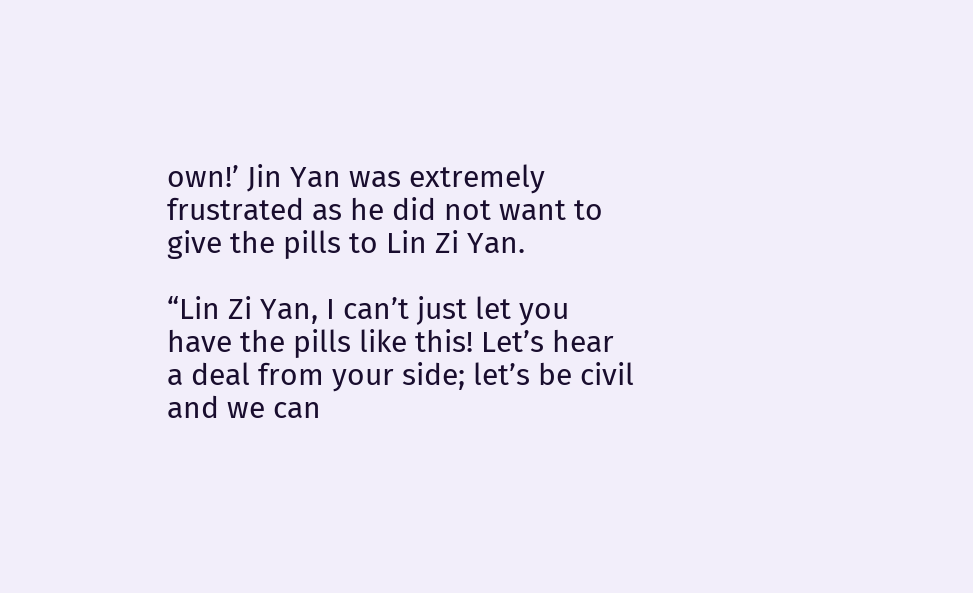own!’ Jin Yan was extremely frustrated as he did not want to give the pills to Lin Zi Yan.

“Lin Zi Yan, I can’t just let you have the pills like this! Let’s hear a deal from your side; let’s be civil and we can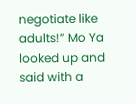negotiate like adults!” Mo Ya looked up and said with a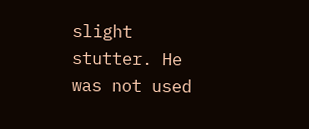slight stutter. He was not used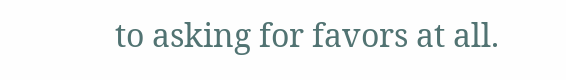to asking for favors at all.